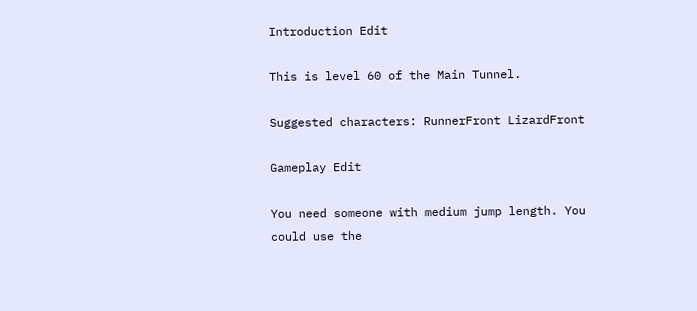Introduction Edit

This is level 60 of the Main Tunnel.

Suggested characters: RunnerFront LizardFront

Gameplay Edit

You need someone with medium jump length. You could use the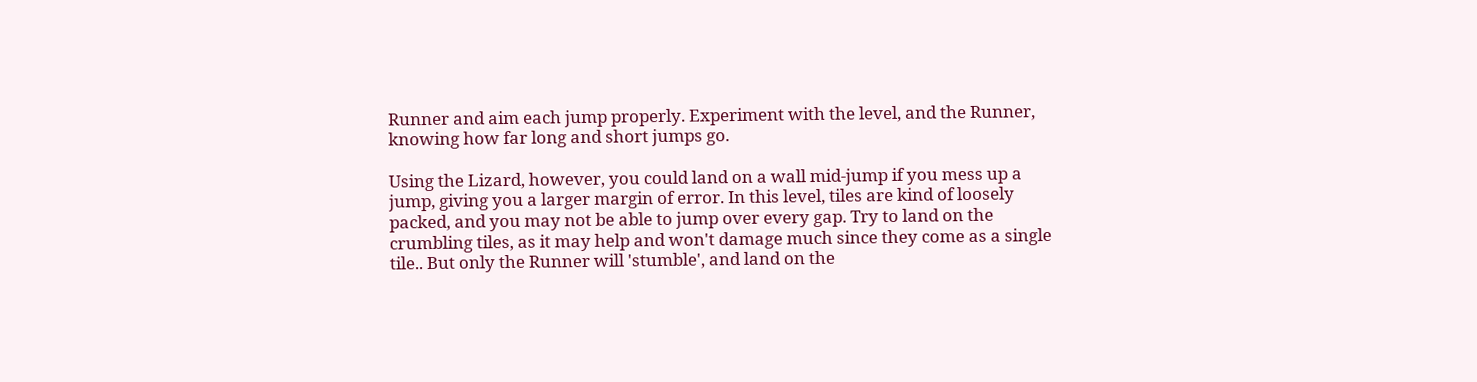Runner and aim each jump properly. Experiment with the level, and the Runner, knowing how far long and short jumps go.

Using the Lizard, however, you could land on a wall mid-jump if you mess up a jump, giving you a larger margin of error. In this level, tiles are kind of loosely packed, and you may not be able to jump over every gap. Try to land on the crumbling tiles, as it may help and won't damage much since they come as a single tile.. But only the Runner will 'stumble', and land on the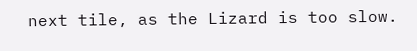next tile, as the Lizard is too slow.